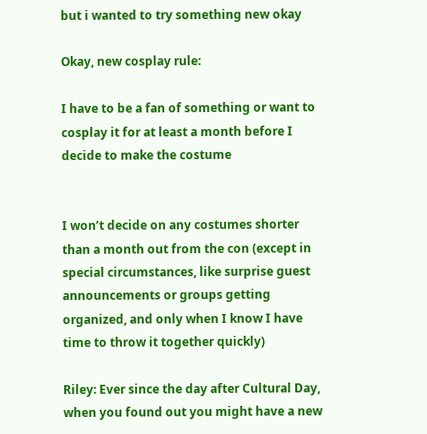but i wanted to try something new okay

Okay, new cosplay rule:

I have to be a fan of something or want to cosplay it for at least a month before I decide to make the costume


I won’t decide on any costumes shorter than a month out from the con (except in special circumstances, like surprise guest announcements or groups getting organized, and only when I know I have time to throw it together quickly)

Riley: Ever since the day after Cultural Day, when you found out you might have a new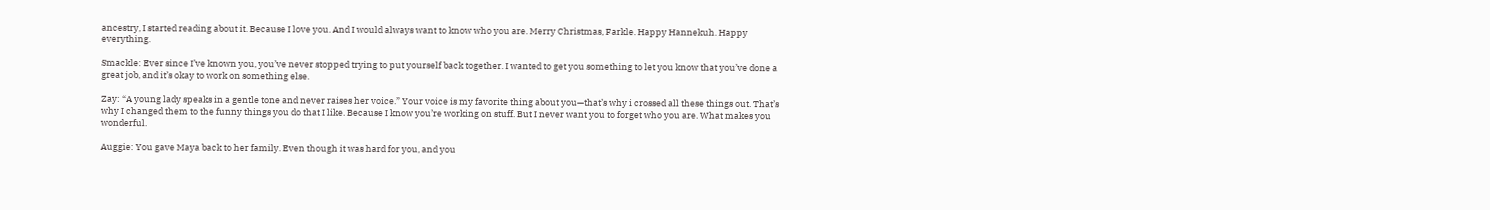ancestry, I started reading about it. Because I love you. And I would always want to know who you are. Merry Christmas, Farkle. Happy Hannekuh. Happy everything.

Smackle: Ever since I’ve known you, you’ve never stopped trying to put yourself back together. I wanted to get you something to let you know that you’ve done a great job, and it’s okay to work on something else.

Zay: “A young lady speaks in a gentle tone and never raises her voice.” Your voice is my favorite thing about you—that’s why i crossed all these things out. That’s why I changed them to the funny things you do that I like. Because I know you’re working on stuff. But I never want you to forget who you are. What makes you wonderful.

Auggie: You gave Maya back to her family. Even though it was hard for you, and you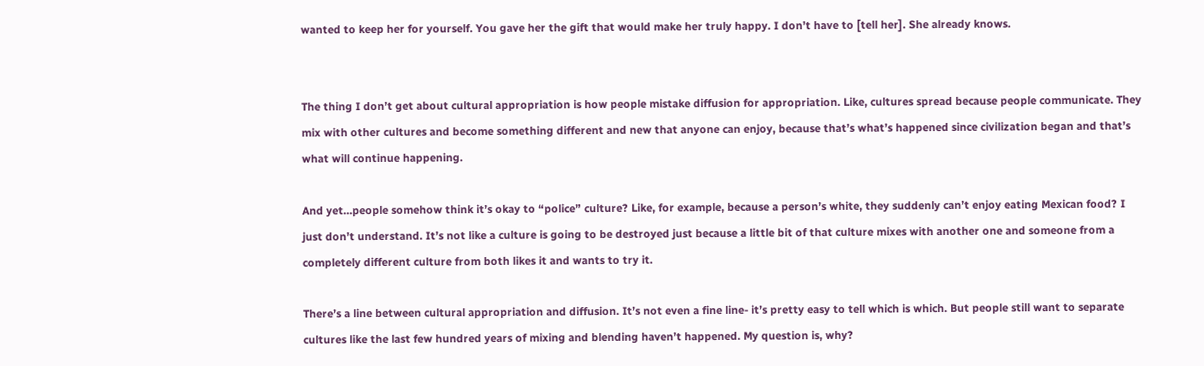wanted to keep her for yourself. You gave her the gift that would make her truly happy. I don’t have to [tell her]. She already knows.


The thing I don’t get about cultural appropriation is how people mistake diffusion for appropriation. Like, cultures spread because people communicate. They mix with other cultures and become something different and new that anyone can enjoy, because that’s what’s happened since civilization began and that’s what will continue happening.

And yet…people somehow think it’s okay to “police” culture? Like, for example, because a person’s white, they suddenly can’t enjoy eating Mexican food? I just don’t understand. It’s not like a culture is going to be destroyed just because a little bit of that culture mixes with another one and someone from a completely different culture from both likes it and wants to try it.

There’s a line between cultural appropriation and diffusion. It’s not even a fine line- it’s pretty easy to tell which is which. But people still want to separate cultures like the last few hundred years of mixing and blending haven’t happened. My question is, why?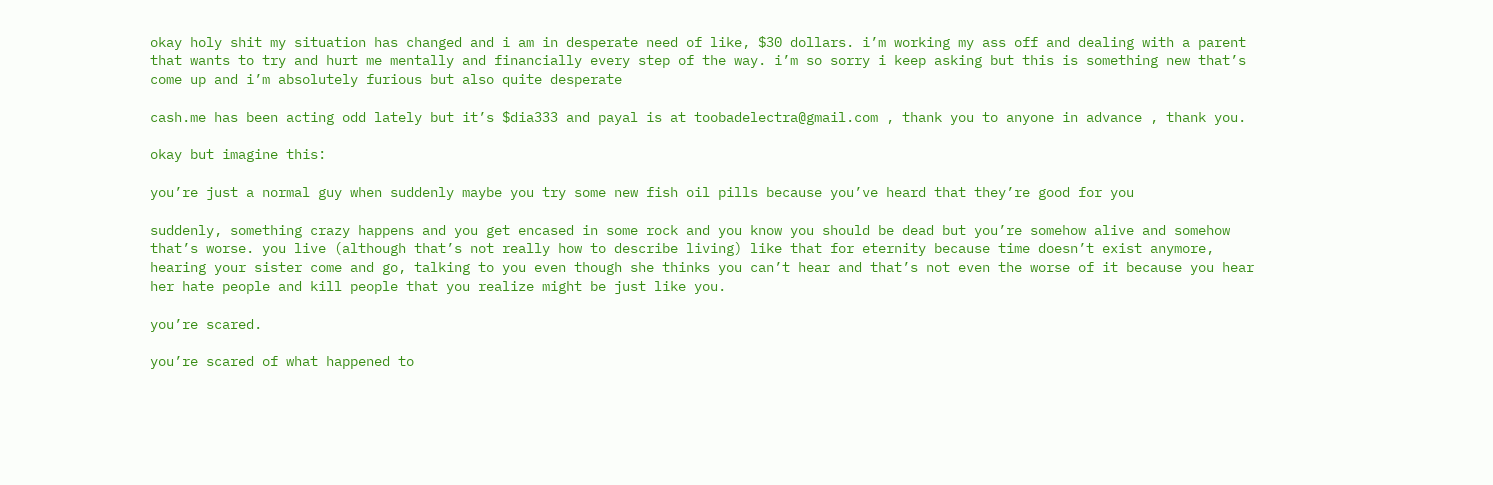okay holy shit my situation has changed and i am in desperate need of like, $30 dollars. i’m working my ass off and dealing with a parent that wants to try and hurt me mentally and financially every step of the way. i’m so sorry i keep asking but this is something new that’s come up and i’m absolutely furious but also quite desperate

cash.me has been acting odd lately but it’s $dia333 and payal is at toobadelectra@gmail.com , thank you to anyone in advance , thank you.

okay but imagine this:

you’re just a normal guy when suddenly maybe you try some new fish oil pills because you’ve heard that they’re good for you

suddenly, something crazy happens and you get encased in some rock and you know you should be dead but you’re somehow alive and somehow that’s worse. you live (although that’s not really how to describe living) like that for eternity because time doesn’t exist anymore, hearing your sister come and go, talking to you even though she thinks you can’t hear and that’s not even the worse of it because you hear her hate people and kill people that you realize might be just like you.

you’re scared.

you’re scared of what happened to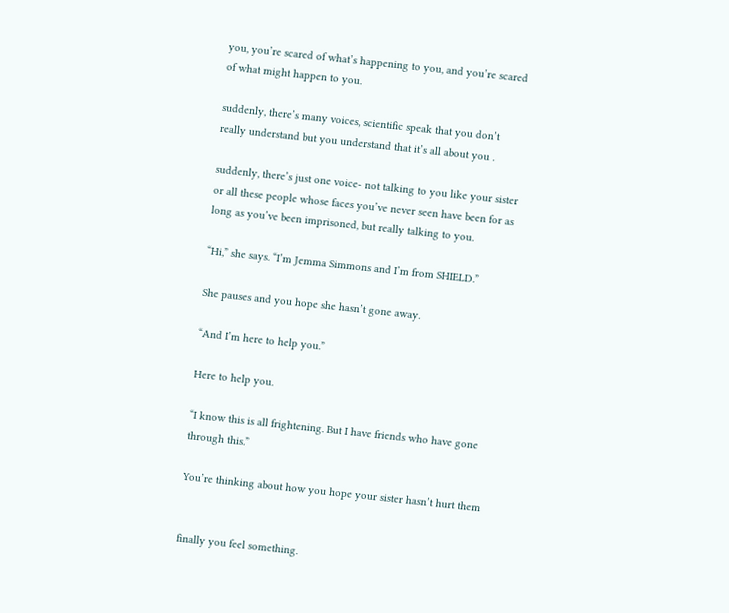you, you’re scared of what’s happening to you, and you’re scared of what might happen to you.

suddenly, there’s many voices, scientific speak that you don’t really understand but you understand that it’s all about you .

suddenly, there’s just one voice- not talking to you like your sister or all these people whose faces you’ve never seen have been for as long as you’ve been imprisoned, but really talking to you.

“Hi,” she says. “I’m Jemma Simmons and I’m from SHIELD.”

She pauses and you hope she hasn’t gone away.

“And I’m here to help you.”

Here to help you.

“I know this is all frightening. But I have friends who have gone through this.”

You’re thinking about how you hope your sister hasn’t hurt them


finally you feel something.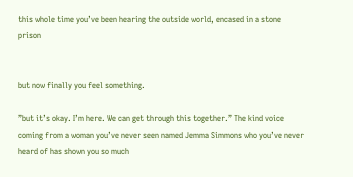this whole time you’ve been hearing the outside world, encased in a stone prison


but now finally you feel something.

”but it’s okay. I’m here. We can get through this together.” The kind voice coming from a woman you’ve never seen named Jemma Simmons who you’ve never heard of has shown you so much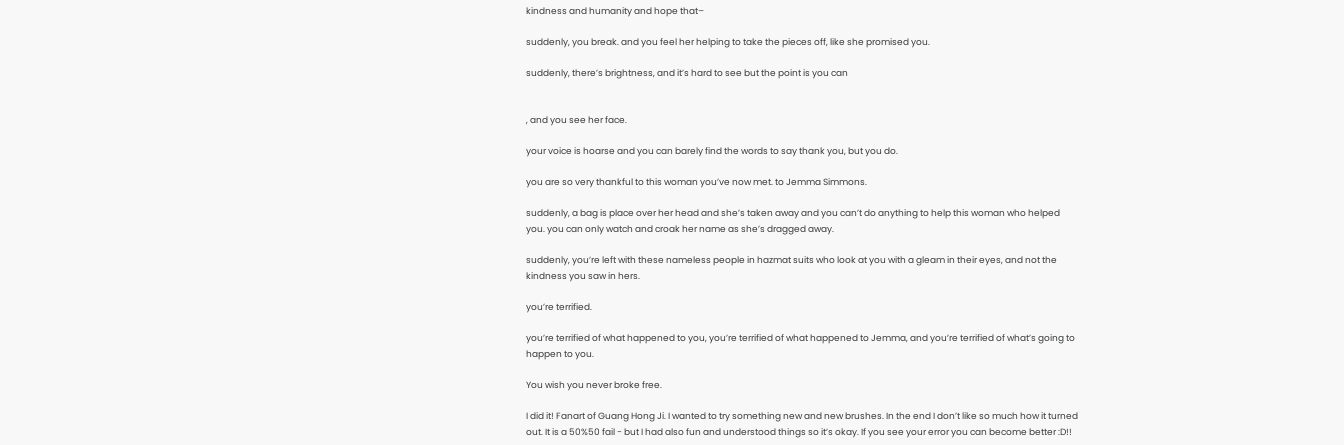kindness and humanity and hope that–

suddenly, you break. and you feel her helping to take the pieces off, like she promised you.

suddenly, there’s brightness, and it’s hard to see but the point is you can


, and you see her face.

your voice is hoarse and you can barely find the words to say thank you, but you do.

you are so very thankful to this woman you’ve now met. to Jemma Simmons.

suddenly, a bag is place over her head and she’s taken away and you can’t do anything to help this woman who helped you. you can only watch and croak her name as she’s dragged away.

suddenly, you’re left with these nameless people in hazmat suits who look at you with a gleam in their eyes, and not the kindness you saw in hers.

you’re terrified.

you’re terrified of what happened to you, you’re terrified of what happened to Jemma, and you’re terrified of what’s going to happen to you.

You wish you never broke free.

I did it! Fanart of Guang Hong Ji. I wanted to try something new and new brushes. In the end I don’t like so much how it turned out. It is a 50%50 fail - but I had also fun and understood things so it’s okay. If you see your error you can become better :D!!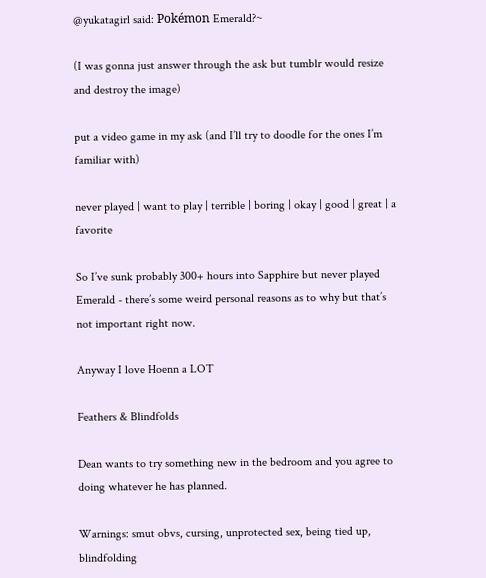@yukatagirl said: Pokémon Emerald?~

(I was gonna just answer through the ask but tumblr would resize and destroy the image)

put a video game in my ask (and I’ll try to doodle for the ones I’m familiar with)

never played | want to play | terrible | boring | okay | good | great | a favorite

So I’ve sunk probably 300+ hours into Sapphire but never played Emerald - there’s some weird personal reasons as to why but that’s not important right now.

Anyway I love Hoenn a LOT

Feathers & Blindfolds

Dean wants to try something new in the bedroom and you agree to doing whatever he has planned.

Warnings: smut obvs, cursing, unprotected sex, being tied up, blindfolding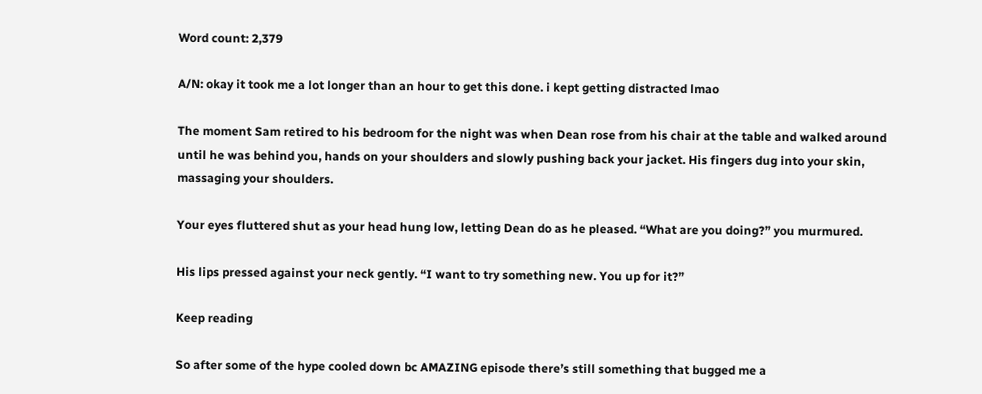Word count: 2,379

A/N: okay it took me a lot longer than an hour to get this done. i kept getting distracted lmao

The moment Sam retired to his bedroom for the night was when Dean rose from his chair at the table and walked around until he was behind you, hands on your shoulders and slowly pushing back your jacket. His fingers dug into your skin, massaging your shoulders.

Your eyes fluttered shut as your head hung low, letting Dean do as he pleased. “What are you doing?” you murmured.

His lips pressed against your neck gently. “I want to try something new. You up for it?”

Keep reading

So after some of the hype cooled down bc AMAZING episode there’s still something that bugged me a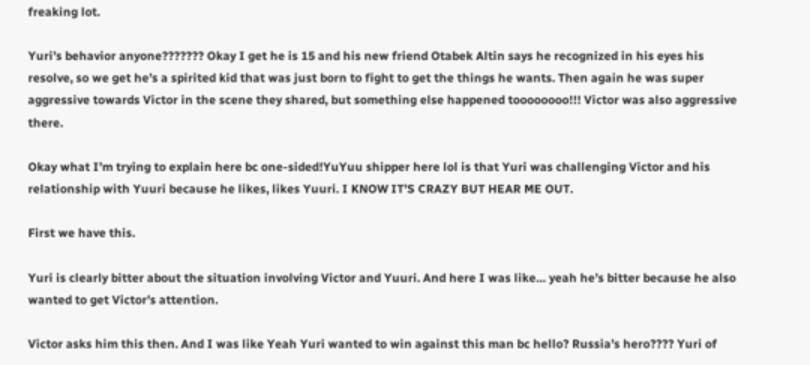freaking lot.

Yuri’s behavior anyone??????? Okay I get he is 15 and his new friend Otabek Altin says he recognized in his eyes his resolve, so we get he’s a spirited kid that was just born to fight to get the things he wants. Then again he was super aggressive towards Victor in the scene they shared, but something else happened toooooooo!!! Victor was also aggressive there.

Okay what I’m trying to explain here bc one-sided!YuYuu shipper here lol is that Yuri was challenging Victor and his relationship with Yuuri because he likes, likes Yuuri. I KNOW IT’S CRAZY BUT HEAR ME OUT.

First we have this.

Yuri is clearly bitter about the situation involving Victor and Yuuri. And here I was like… yeah he’s bitter because he also wanted to get Victor’s attention.

Victor asks him this then. And I was like Yeah Yuri wanted to win against this man bc hello? Russia’s hero???? Yuri of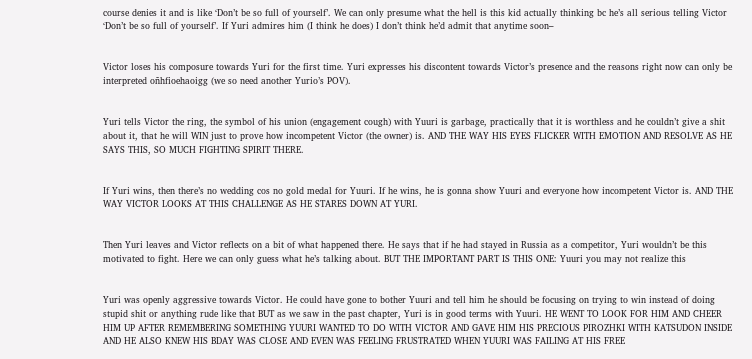course denies it and is like ‘Don’t be so full of yourself’. We can only presume what the hell is this kid actually thinking bc he’s all serious telling Victor ‘Don’t be so full of yourself’. If Yuri admires him (I think he does) I don’t think he’d admit that anytime soon–


Victor loses his composure towards Yuri for the first time. Yuri expresses his discontent towards Victor’s presence and the reasons right now can only be interpreted oñhfioehaoigg (we so need another Yurio’s POV).


Yuri tells Victor the ring, the symbol of his union (engagement cough) with Yuuri is garbage, practically that it is worthless and he couldn’t give a shit about it, that he will WIN just to prove how incompetent Victor (the owner) is. AND THE WAY HIS EYES FLICKER WITH EMOTION AND RESOLVE AS HE SAYS THIS, SO MUCH FIGHTING SPIRIT THERE.


If Yuri wins, then there’s no wedding cos no gold medal for Yuuri. If he wins, he is gonna show Yuuri and everyone how incompetent Victor is. AND THE WAY VICTOR LOOKS AT THIS CHALLENGE AS HE STARES DOWN AT YURI.


Then Yuri leaves and Victor reflects on a bit of what happened there. He says that if he had stayed in Russia as a competitor, Yuri wouldn’t be this motivated to fight. Here we can only guess what he’s talking about. BUT THE IMPORTANT PART IS THIS ONE: Yuuri you may not realize this


Yuri was openly aggressive towards Victor. He could have gone to bother Yuuri and tell him he should be focusing on trying to win instead of doing stupid shit or anything rude like that BUT as we saw in the past chapter, Yuri is in good terms with Yuuri. HE WENT TO LOOK FOR HIM AND CHEER HIM UP AFTER REMEMBERING SOMETHING YUURI WANTED TO DO WITH VICTOR AND GAVE HIM HIS PRECIOUS PIROZHKI WITH KATSUDON INSIDE AND HE ALSO KNEW HIS BDAY WAS CLOSE AND EVEN WAS FEELING FRUSTRATED WHEN YUURI WAS FAILING AT HIS FREE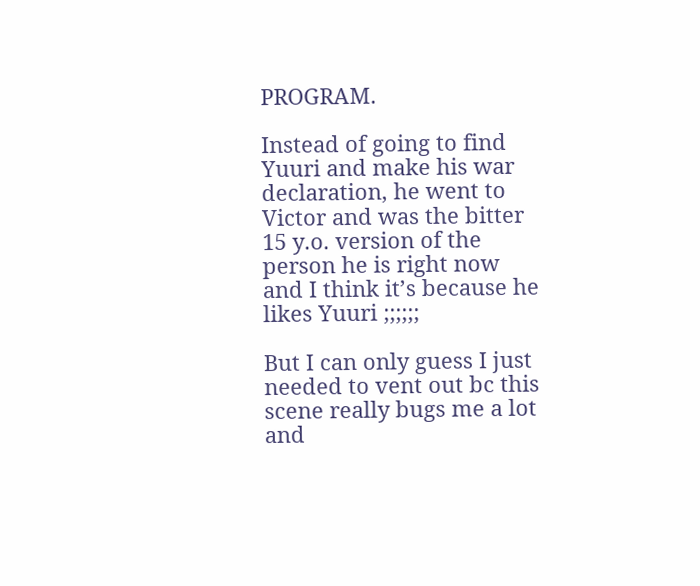PROGRAM.

Instead of going to find Yuuri and make his war declaration, he went to Victor and was the bitter 15 y.o. version of the person he is right now and I think it’s because he likes Yuuri ;;;;;;

But I can only guess I just needed to vent out bc this scene really bugs me a lot and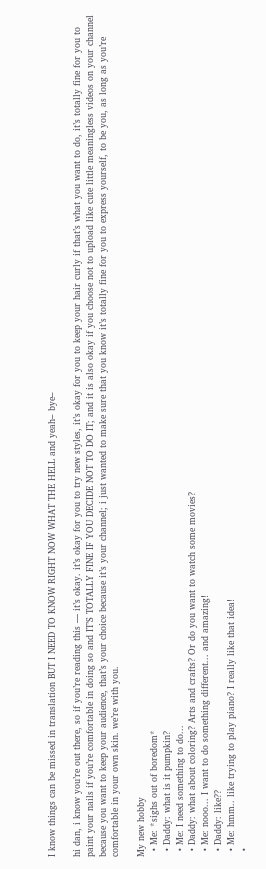I know things can be missed in translation BUT I NEED TO KNOW RIGHT NOW WHAT THE HELL and yeah– bye–

hi dan, i know you’re out there, so if you’re reading this — it’s okay. it’s okay for you to try new styles, it’s okay for you to keep your hair curly if that’s what you want to do, it’s totally fine for you to paint your nails if you’re comfortable in doing so and IT’S TOTALLY FINE IF YOU DECIDE NOT TO DO IT; and it is also okay if you choose not to upload like cute little meaningless videos on your channel because you want to keep your audience, that’s your choice because it’s your channel; i just wanted to make sure that you know it’s totally fine for you to express yourself, to be you, as long as you’re comfortable in your own skin. we’re with you.

My new hobby
  • Me: *sighs out of boredom*
  • Daddy: what is it pumpkin?
  • Me: I need something to do...
  • Daddy: what about coloring? Arts and crafts? Or do you want to watch some movies?
  • Me: nooo... I want to do something different... and amazing!
  • Daddy: like??
  • Me: hmm.. like trying to play piano? I really like that idea!
  •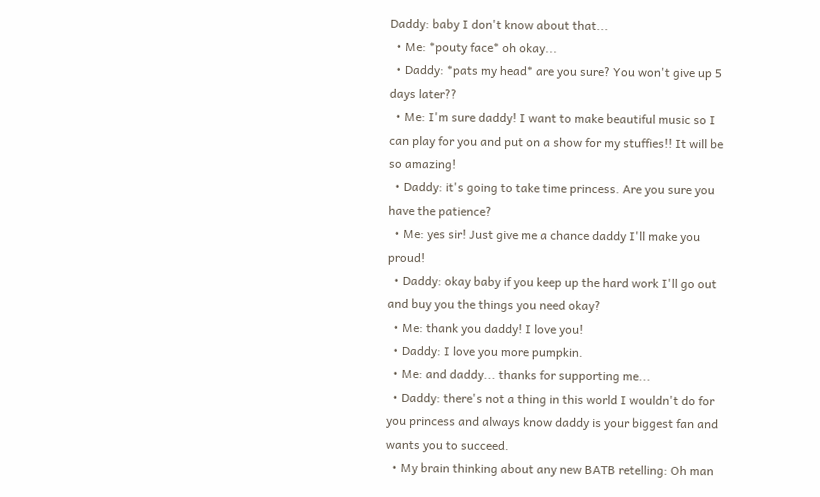Daddy: baby I don't know about that...
  • Me: *pouty face* oh okay...
  • Daddy: *pats my head* are you sure? You won't give up 5 days later??
  • Me: I'm sure daddy! I want to make beautiful music so I can play for you and put on a show for my stuffies!! It will be so amazing!
  • Daddy: it's going to take time princess. Are you sure you have the patience?
  • Me: yes sir! Just give me a chance daddy I'll make you proud!
  • Daddy: okay baby if you keep up the hard work I'll go out and buy you the things you need okay?
  • Me: thank you daddy! I love you!
  • Daddy: I love you more pumpkin.
  • Me: and daddy... thanks for supporting me...
  • Daddy: there's not a thing in this world I wouldn't do for you princess and always know daddy is your biggest fan and wants you to succeed.
  • My brain thinking about any new BATB retelling: Oh man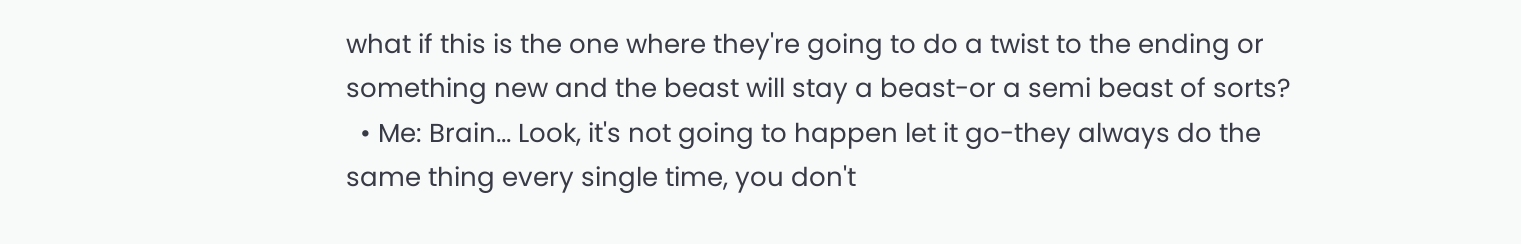what if this is the one where they're going to do a twist to the ending or something new and the beast will stay a beast-or a semi beast of sorts?
  • Me: Brain... Look, it's not going to happen let it go-they always do the same thing every single time, you don't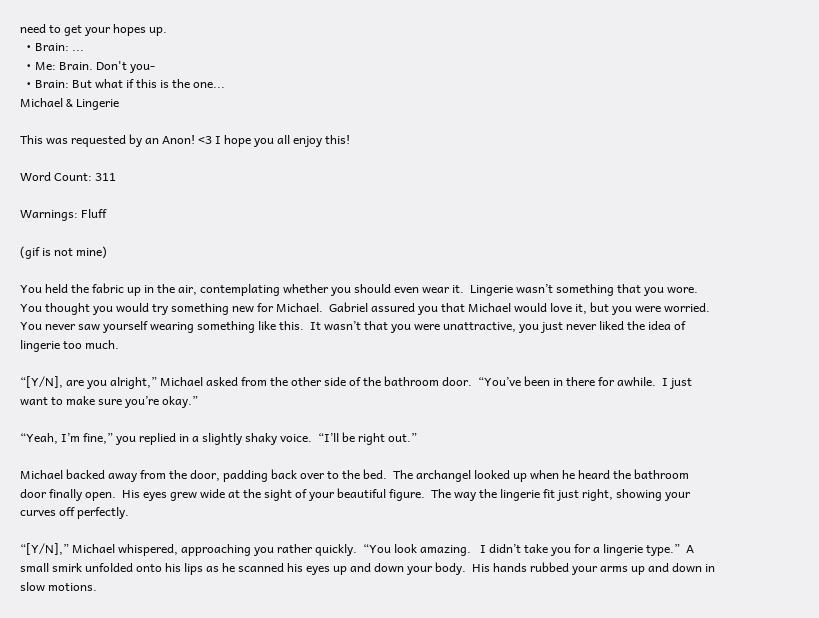need to get your hopes up.
  • Brain: ...
  • Me: Brain. Don't you-
  • Brain: But what if this is the one...
Michael & Lingerie

This was requested by an Anon! <3 I hope you all enjoy this!

Word Count: 311

Warnings: Fluff

(gif is not mine)

You held the fabric up in the air, contemplating whether you should even wear it.  Lingerie wasn’t something that you wore.  You thought you would try something new for Michael.  Gabriel assured you that Michael would love it, but you were worried.  You never saw yourself wearing something like this.  It wasn’t that you were unattractive, you just never liked the idea of lingerie too much.

“[Y/N], are you alright,” Michael asked from the other side of the bathroom door.  “You’ve been in there for awhile.  I just want to make sure you’re okay.”

“Yeah, I’m fine,” you replied in a slightly shaky voice.  “I’ll be right out.”

Michael backed away from the door, padding back over to the bed.  The archangel looked up when he heard the bathroom door finally open.  His eyes grew wide at the sight of your beautiful figure.  The way the lingerie fit just right, showing your curves off perfectly.

“[Y/N],” Michael whispered, approaching you rather quickly.  “You look amazing.   I didn’t take you for a lingerie type.”  A small smirk unfolded onto his lips as he scanned his eyes up and down your body.  His hands rubbed your arms up and down in slow motions.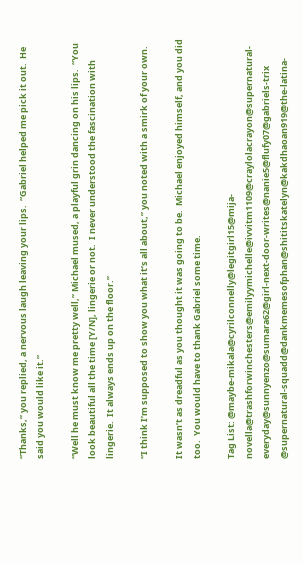“Thanks,” you replied, a nervous laugh leaving your lips.  “Gabriel helped me pick it out.  He said you would like it.”

“Well he must know me pretty well,” Michael mused, a playful grin dancing on his lips.  “You look beautiful all the time [Y/N], lingerie or not.  I never understood the fascination with lingerie.  It always ends up on the floor.”

“I think I’m supposed to show you what it’s all about,” you noted with a smirk of your own.

It wasn’t as dreadful as you thought it was going to be.  Michael enjoyed himself, and you did too.  You would have to thank Gabriel some time.

Tag List: @maybe-mikala@cyrilconnelly@legitgirl15@mija-novella@trashforwinchesters@emilyymichelle@ivvitm1109@craylolacrayon@supernatural-everyday@sunnyenzo@sumara62@girl-next-door-writes@nanie5@flufy07@gabriels-trix @supernatural-squadd@dankmemesofphan@shititskatelyn@kakdhaoan919@the-latina-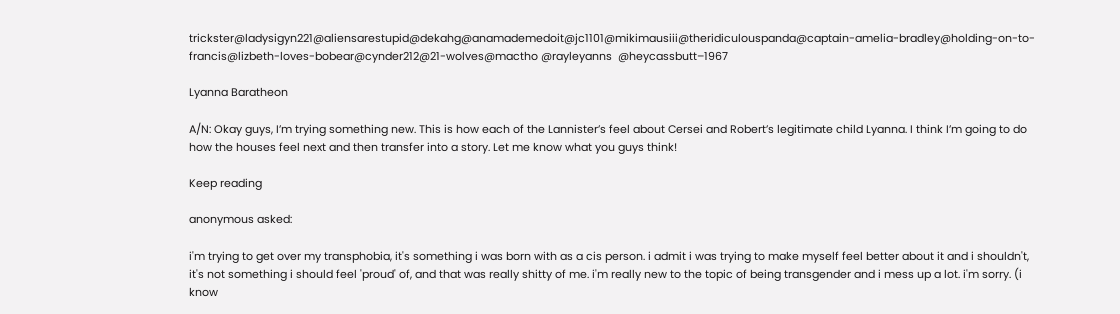trickster@ladysigyn221@aliensarestupid@dekahg@anamademedoit@jc1101@mikimausiii@theridiculouspanda@captain-amelia-bradley@holding-on-to-francis@lizbeth-loves-bobear@cynder212@21-wolves@mactho @rayleyanns  @heycassbutt–1967

Lyanna Baratheon

A/N: Okay guys, I’m trying something new. This is how each of the Lannister’s feel about Cersei and Robert’s legitimate child Lyanna. I think I’m going to do how the houses feel next and then transfer into a story. Let me know what you guys think!

Keep reading

anonymous asked:

i'm trying to get over my transphobia, it's something i was born with as a cis person. i admit i was trying to make myself feel better about it and i shouldn't, it's not something i should feel 'proud' of, and that was really shitty of me. i'm really new to the topic of being transgender and i mess up a lot. i'm sorry. (i know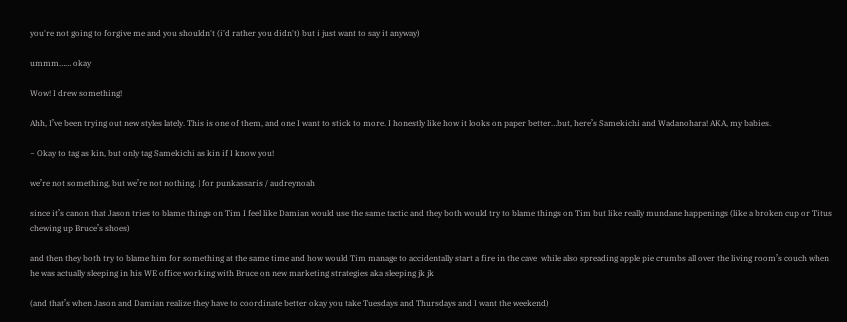you're not going to forgive me and you shouldn't (i'd rather you didn't) but i just want to say it anyway)

ummm…… okay

Wow! I drew something!

Ahh, I’ve been trying out new styles lately. This is one of them, and one I want to stick to more. I honestly like how it looks on paper better…but, here’s Samekichi and Wadanohara! AKA, my babies.

~ Okay to tag as kin, but only tag Samekichi as kin if I know you!

we’re not something, but we’re not nothing. | for punkassaris / audreynoah

since it’s canon that Jason tries to blame things on Tim I feel like Damian would use the same tactic and they both would try to blame things on Tim but like really mundane happenings (like a broken cup or Titus chewing up Bruce’s shoes)

and then they both try to blame him for something at the same time and how would Tim manage to accidentally start a fire in the cave  while also spreading apple pie crumbs all over the living room’s couch when he was actually sleeping in his WE office working with Bruce on new marketing strategies aka sleeping jk jk

(and that’s when Jason and Damian realize they have to coordinate better okay you take Tuesdays and Thursdays and I want the weekend)